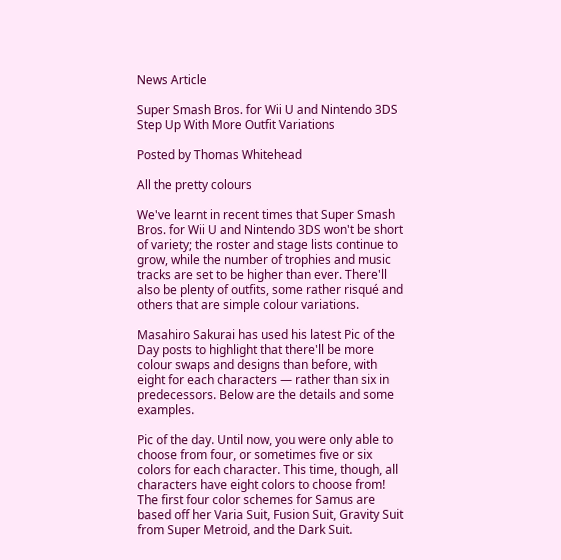News Article

Super Smash Bros. for Wii U and Nintendo 3DS Step Up With More Outfit Variations

Posted by Thomas Whitehead

All the pretty colours

We've learnt in recent times that Super Smash Bros. for Wii U and Nintendo 3DS won't be short of variety; the roster and stage lists continue to grow, while the number of trophies and music tracks are set to be higher than ever. There'll also be plenty of outfits, some rather risqué and others that are simple colour variations.

Masahiro Sakurai has used his latest Pic of the Day posts to highlight that there'll be more colour swaps and designs than before, with eight for each characters — rather than six in predecessors. Below are the details and some examples.

Pic of the day. Until now, you were only able to choose from four, or sometimes five or six colors for each character. This time, though, all characters have eight colors to choose from! The first four color schemes for Samus are based off her Varia Suit, Fusion Suit, Gravity Suit from Super Metroid, and the Dark Suit.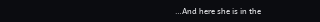…And here she is in the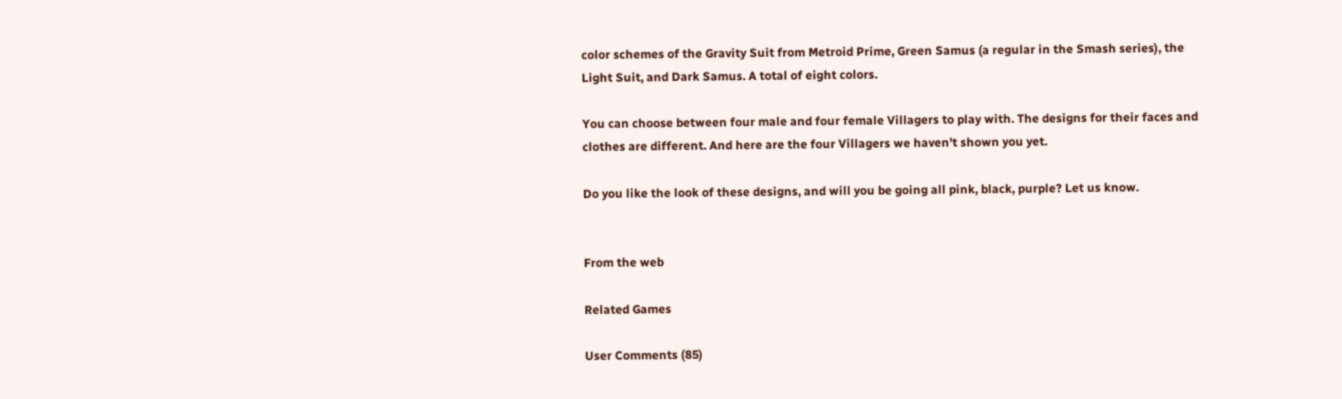color schemes of the Gravity Suit from Metroid Prime, Green Samus (a regular in the Smash series), the Light Suit, and Dark Samus. A total of eight colors.

You can choose between four male and four female Villagers to play with. The designs for their faces and clothes are different. And here are the four Villagers we haven't shown you yet.

Do you like the look of these designs, and will you be going all pink, black, purple? Let us know.


From the web

Related Games

User Comments (85)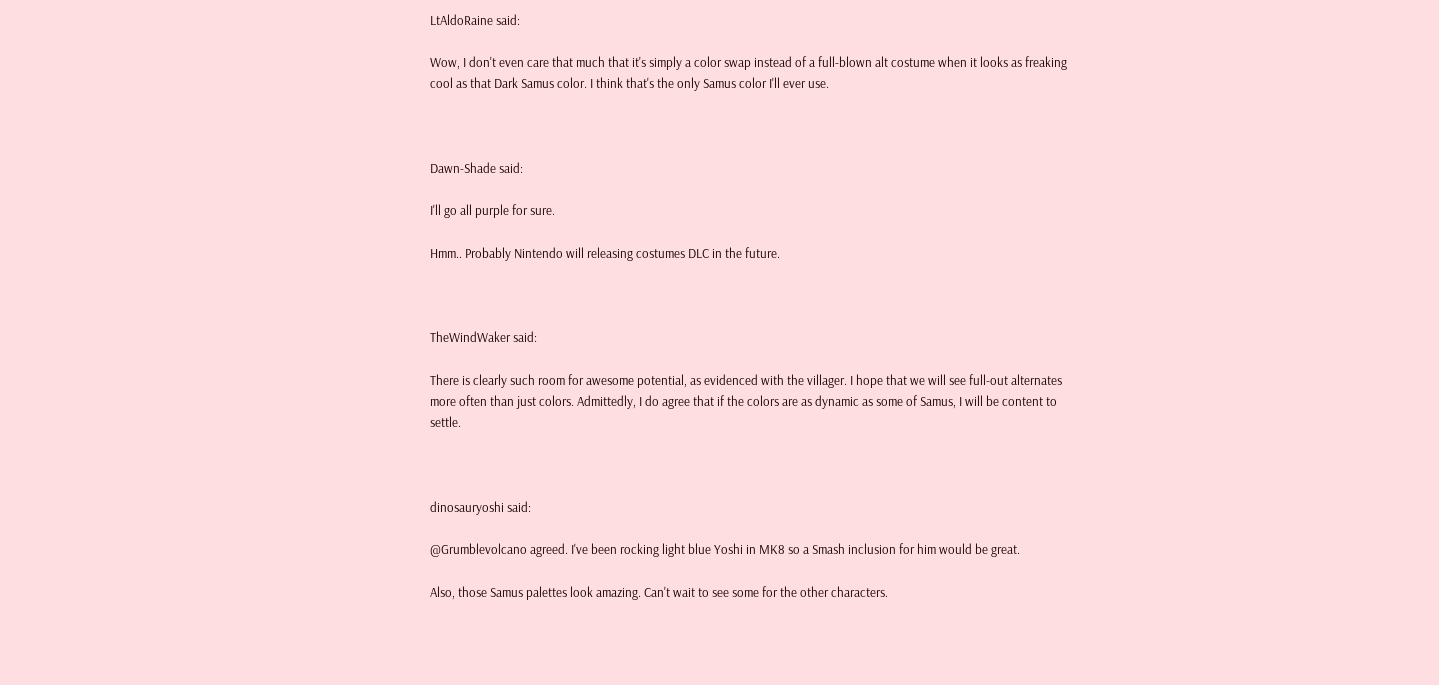LtAldoRaine said:

Wow, I don't even care that much that it's simply a color swap instead of a full-blown alt costume when it looks as freaking cool as that Dark Samus color. I think that's the only Samus color I'll ever use.



Dawn-Shade said:

I'll go all purple for sure.

Hmm.. Probably Nintendo will releasing costumes DLC in the future.



TheWindWaker said:

There is clearly such room for awesome potential, as evidenced with the villager. I hope that we will see full-out alternates more often than just colors. Admittedly, I do agree that if the colors are as dynamic as some of Samus, I will be content to settle.



dinosauryoshi said:

@Grumblevolcano agreed. I've been rocking light blue Yoshi in MK8 so a Smash inclusion for him would be great.

Also, those Samus palettes look amazing. Can't wait to see some for the other characters.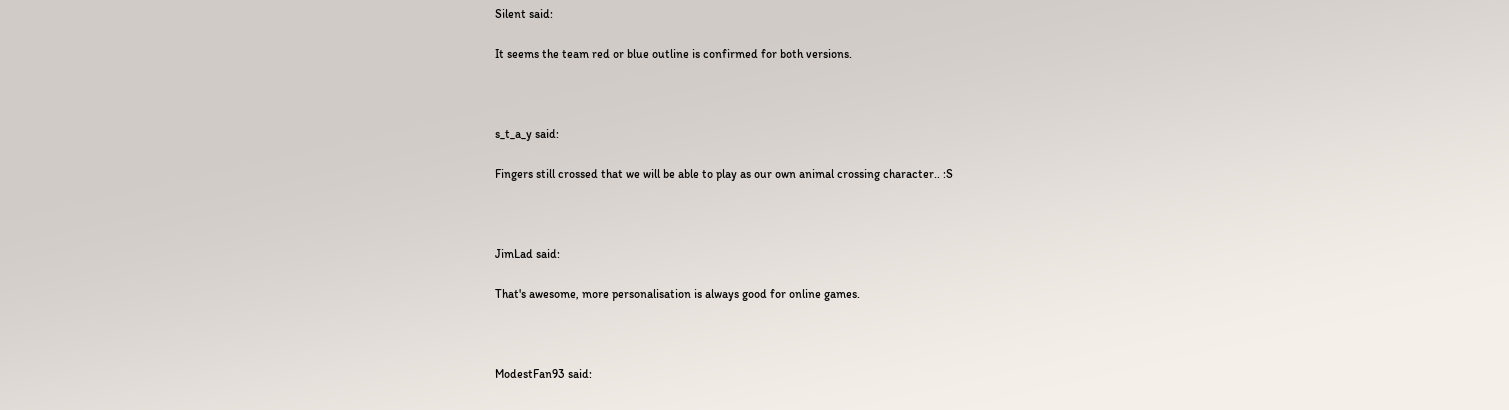Silent said:

It seems the team red or blue outline is confirmed for both versions.



s_t_a_y said:

Fingers still crossed that we will be able to play as our own animal crossing character.. :S



JimLad said:

That's awesome, more personalisation is always good for online games.



ModestFan93 said: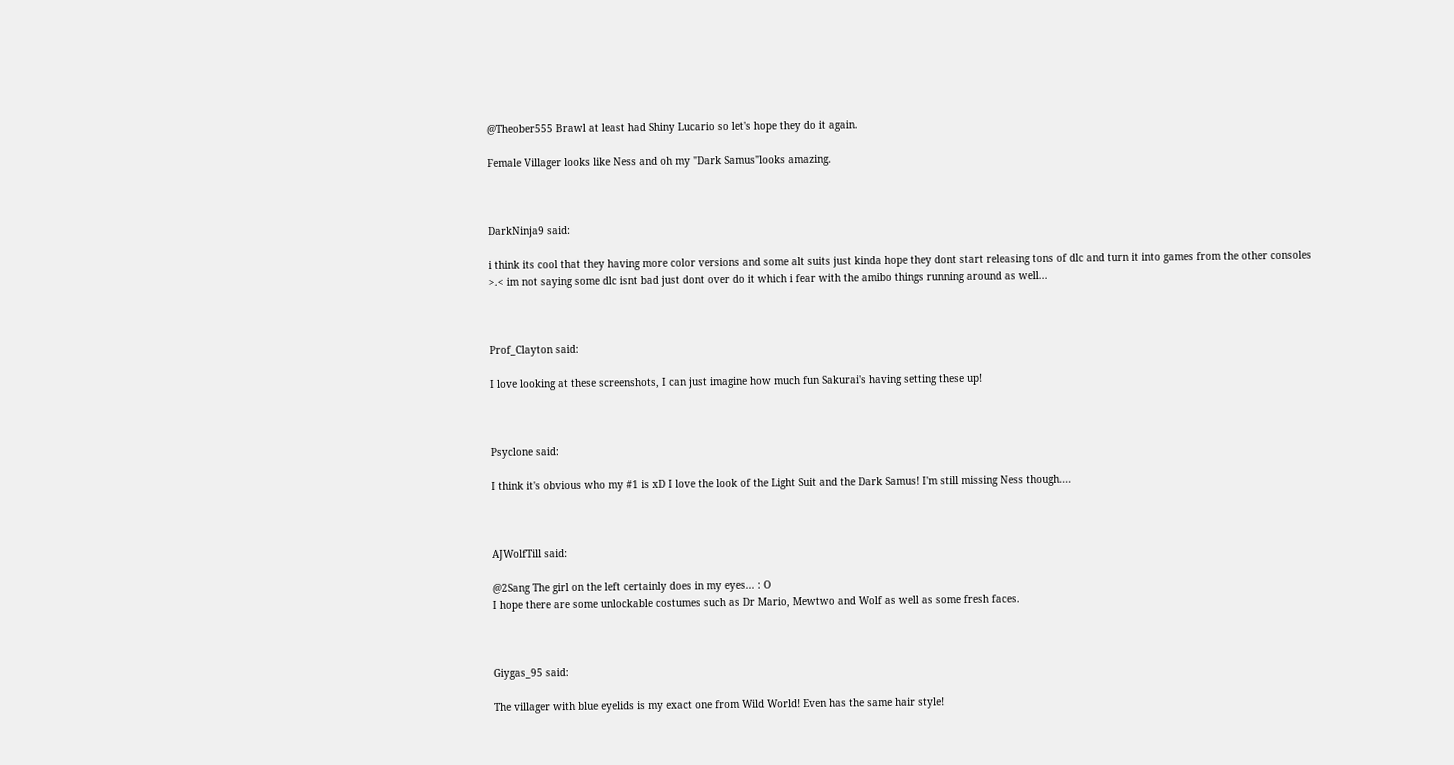@Theober555 Brawl at least had Shiny Lucario so let's hope they do it again.

Female Villager looks like Ness and oh my "Dark Samus"looks amazing.



DarkNinja9 said:

i think its cool that they having more color versions and some alt suits just kinda hope they dont start releasing tons of dlc and turn it into games from the other consoles >.< im not saying some dlc isnt bad just dont over do it which i fear with the amibo things running around as well...



Prof_Clayton said:

I love looking at these screenshots, I can just imagine how much fun Sakurai's having setting these up!



Psyclone said:

I think it's obvious who my #1 is xD I love the look of the Light Suit and the Dark Samus! I'm still missing Ness though....



AJWolfTill said:

@2Sang The girl on the left certainly does in my eyes... : O
I hope there are some unlockable costumes such as Dr Mario, Mewtwo and Wolf as well as some fresh faces.



Giygas_95 said:

The villager with blue eyelids is my exact one from Wild World! Even has the same hair style!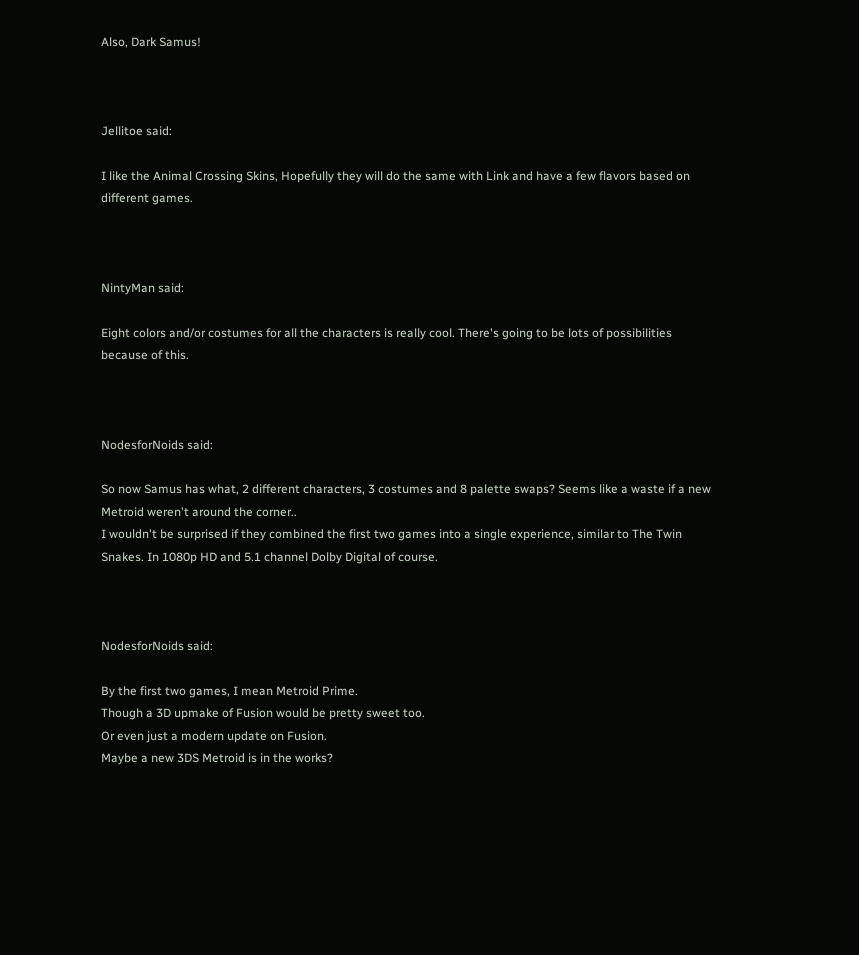Also, Dark Samus!



Jellitoe said:

I like the Animal Crossing Skins, Hopefully they will do the same with Link and have a few flavors based on different games.



NintyMan said:

Eight colors and/or costumes for all the characters is really cool. There's going to be lots of possibilities because of this.



NodesforNoids said:

So now Samus has what, 2 different characters, 3 costumes and 8 palette swaps? Seems like a waste if a new Metroid weren't around the corner..
I wouldn't be surprised if they combined the first two games into a single experience, similar to The Twin Snakes. In 1080p HD and 5.1 channel Dolby Digital of course.



NodesforNoids said:

By the first two games, I mean Metroid Prime.
Though a 3D upmake of Fusion would be pretty sweet too.
Or even just a modern update on Fusion.
Maybe a new 3DS Metroid is in the works?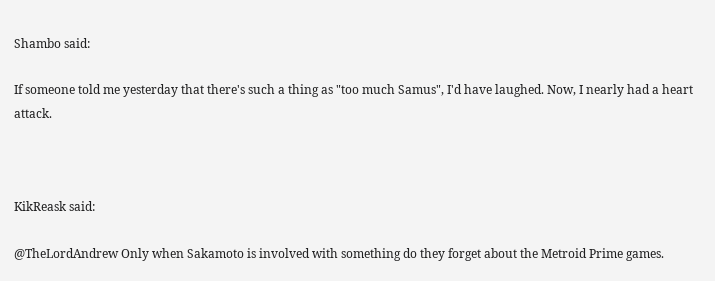Shambo said:

If someone told me yesterday that there's such a thing as "too much Samus", I'd have laughed. Now, I nearly had a heart attack.



KikReask said:

@TheLordAndrew Only when Sakamoto is involved with something do they forget about the Metroid Prime games.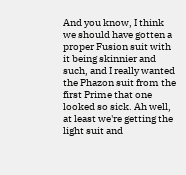And you know, I think we should have gotten a proper Fusion suit with it being skinnier and such, and I really wanted the Phazon suit from the first Prime that one looked so sick. Ah well, at least we're getting the light suit and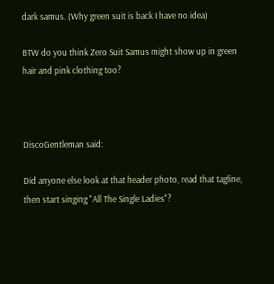dark samus. (Why green suit is back I have no idea)

BTW do you think Zero Suit Samus might show up in green hair and pink clothing too?



DiscoGentleman said:

Did anyone else look at that header photo, read that tagline, then start singing "All The Single Ladies"?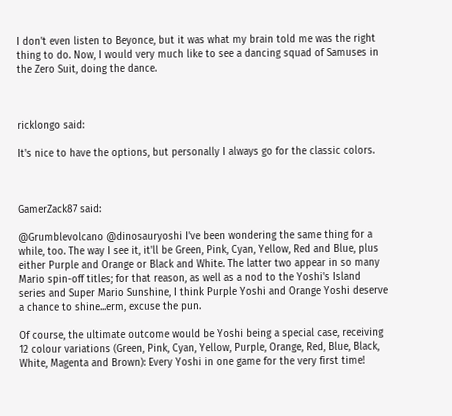I don't even listen to Beyonce, but it was what my brain told me was the right thing to do. Now, I would very much like to see a dancing squad of Samuses in the Zero Suit, doing the dance.



ricklongo said:

It's nice to have the options, but personally I always go for the classic colors.



GamerZack87 said:

@Grumblevolcano @dinosauryoshi I've been wondering the same thing for a while, too. The way I see it, it'll be Green, Pink, Cyan, Yellow, Red and Blue, plus either Purple and Orange or Black and White. The latter two appear in so many Mario spin-off titles; for that reason, as well as a nod to the Yoshi's Island series and Super Mario Sunshine, I think Purple Yoshi and Orange Yoshi deserve a chance to shine...erm, excuse the pun.

Of course, the ultimate outcome would be Yoshi being a special case, receiving 12 colour variations (Green, Pink, Cyan, Yellow, Purple, Orange, Red, Blue, Black, White, Magenta and Brown): Every Yoshi in one game for the very first time!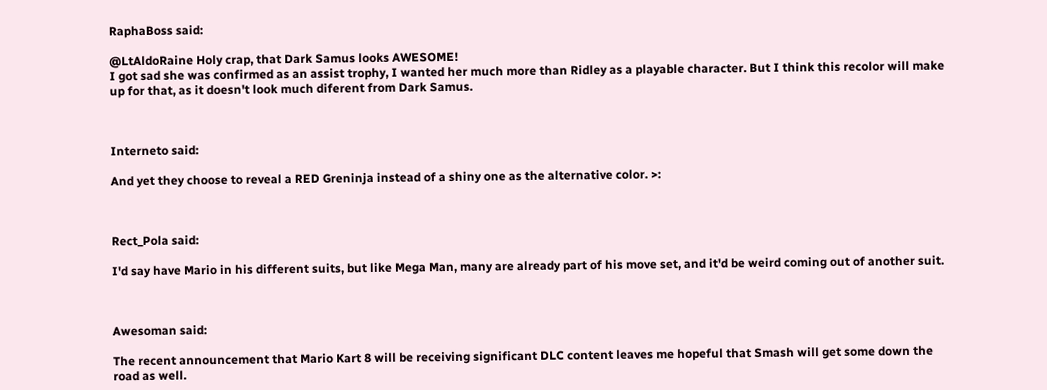RaphaBoss said:

@LtAldoRaine Holy crap, that Dark Samus looks AWESOME!
I got sad she was confirmed as an assist trophy, I wanted her much more than Ridley as a playable character. But I think this recolor will make up for that, as it doesn't look much diferent from Dark Samus.



Interneto said:

And yet they choose to reveal a RED Greninja instead of a shiny one as the alternative color. >:



Rect_Pola said:

I'd say have Mario in his different suits, but like Mega Man, many are already part of his move set, and it'd be weird coming out of another suit.



Awesoman said:

The recent announcement that Mario Kart 8 will be receiving significant DLC content leaves me hopeful that Smash will get some down the road as well.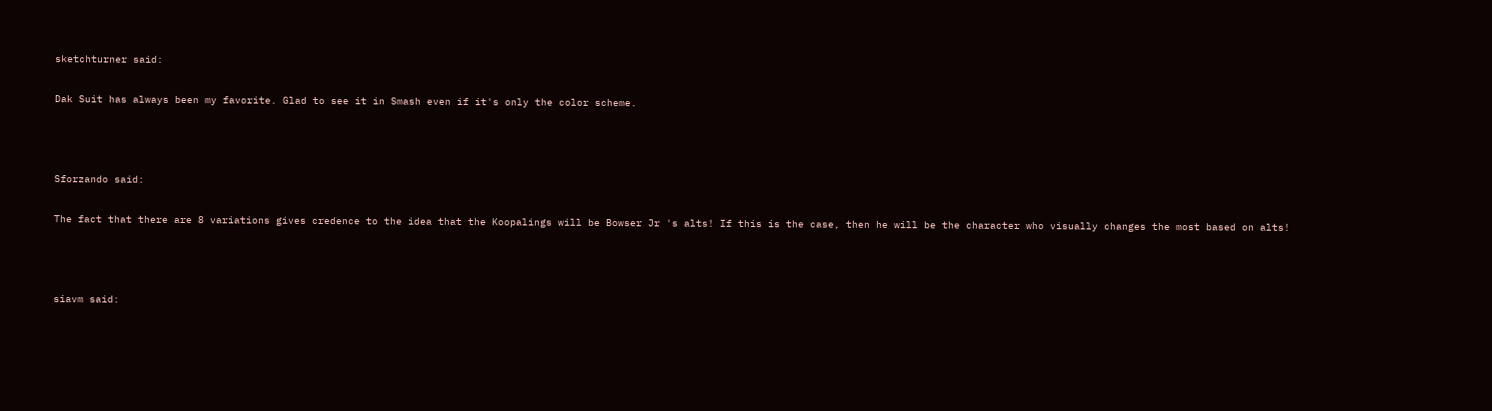sketchturner said:

Dak Suit has always been my favorite. Glad to see it in Smash even if it's only the color scheme.



Sforzando said:

The fact that there are 8 variations gives credence to the idea that the Koopalings will be Bowser Jr 's alts! If this is the case, then he will be the character who visually changes the most based on alts!



siavm said: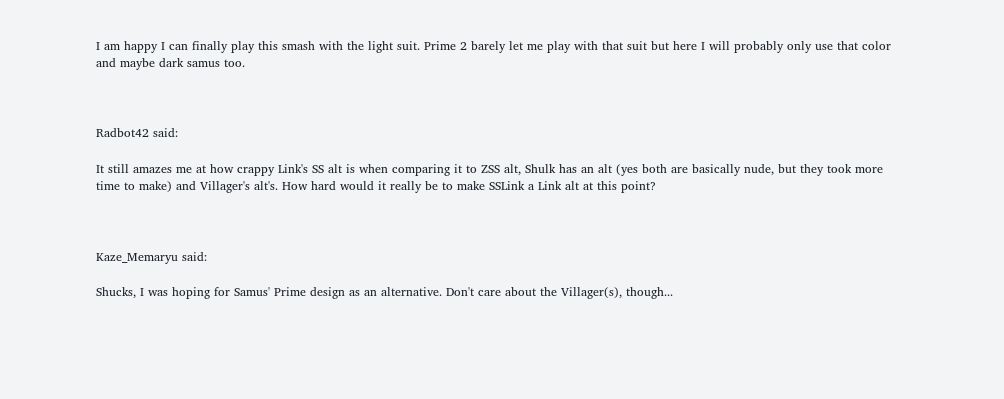I am happy I can finally play this smash with the light suit. Prime 2 barely let me play with that suit but here I will probably only use that color and maybe dark samus too.



Radbot42 said:

It still amazes me at how crappy Link's SS alt is when comparing it to ZSS alt, Shulk has an alt (yes both are basically nude, but they took more time to make) and Villager's alt's. How hard would it really be to make SSLink a Link alt at this point?



Kaze_Memaryu said:

Shucks, I was hoping for Samus' Prime design as an alternative. Don't care about the Villager(s), though...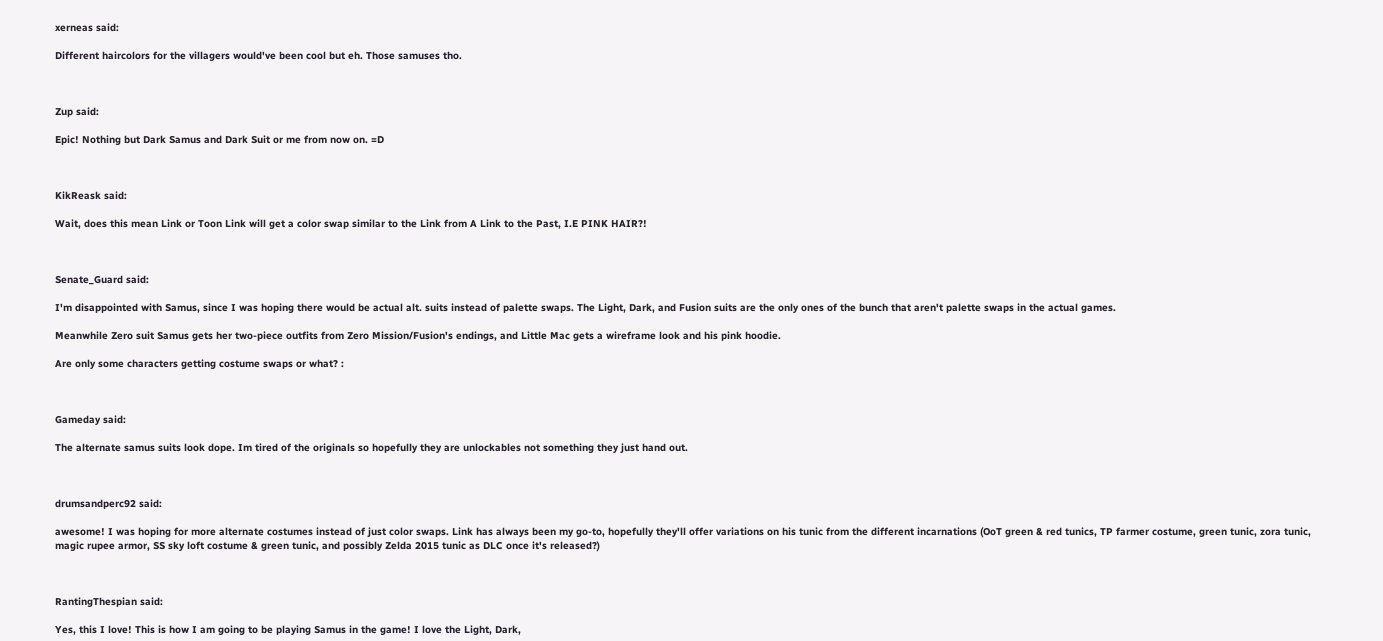xerneas said:

Different haircolors for the villagers would've been cool but eh. Those samuses tho.



Zup said:

Epic! Nothing but Dark Samus and Dark Suit or me from now on. =D



KikReask said:

Wait, does this mean Link or Toon Link will get a color swap similar to the Link from A Link to the Past, I.E PINK HAIR?!



Senate_Guard said:

I'm disappointed with Samus, since I was hoping there would be actual alt. suits instead of palette swaps. The Light, Dark, and Fusion suits are the only ones of the bunch that aren't palette swaps in the actual games.

Meanwhile Zero suit Samus gets her two-piece outfits from Zero Mission/Fusion's endings, and Little Mac gets a wireframe look and his pink hoodie.

Are only some characters getting costume swaps or what? :



Gameday said:

The alternate samus suits look dope. Im tired of the originals so hopefully they are unlockables not something they just hand out.



drumsandperc92 said:

awesome! I was hoping for more alternate costumes instead of just color swaps. Link has always been my go-to, hopefully they'll offer variations on his tunic from the different incarnations (OoT green & red tunics, TP farmer costume, green tunic, zora tunic, magic rupee armor, SS sky loft costume & green tunic, and possibly Zelda 2015 tunic as DLC once it's released?)



RantingThespian said:

Yes, this I love! This is how I am going to be playing Samus in the game! I love the Light, Dark,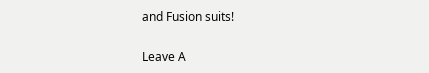and Fusion suits!

Leave A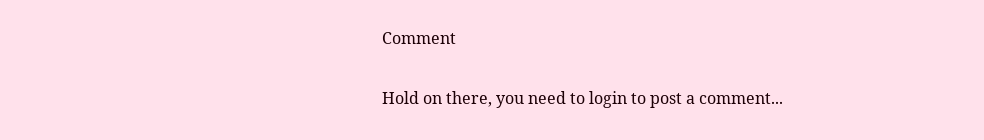Comment

Hold on there, you need to login to post a comment...